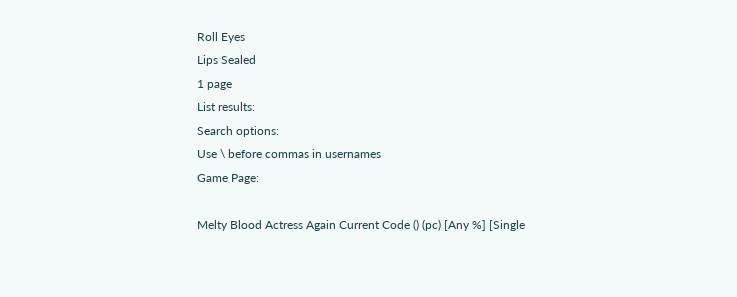Roll Eyes
Lips Sealed
1 page
List results:
Search options:
Use \ before commas in usernames
Game Page:

Melty Blood Actress Again Current Code () (pc) [Any %] [Single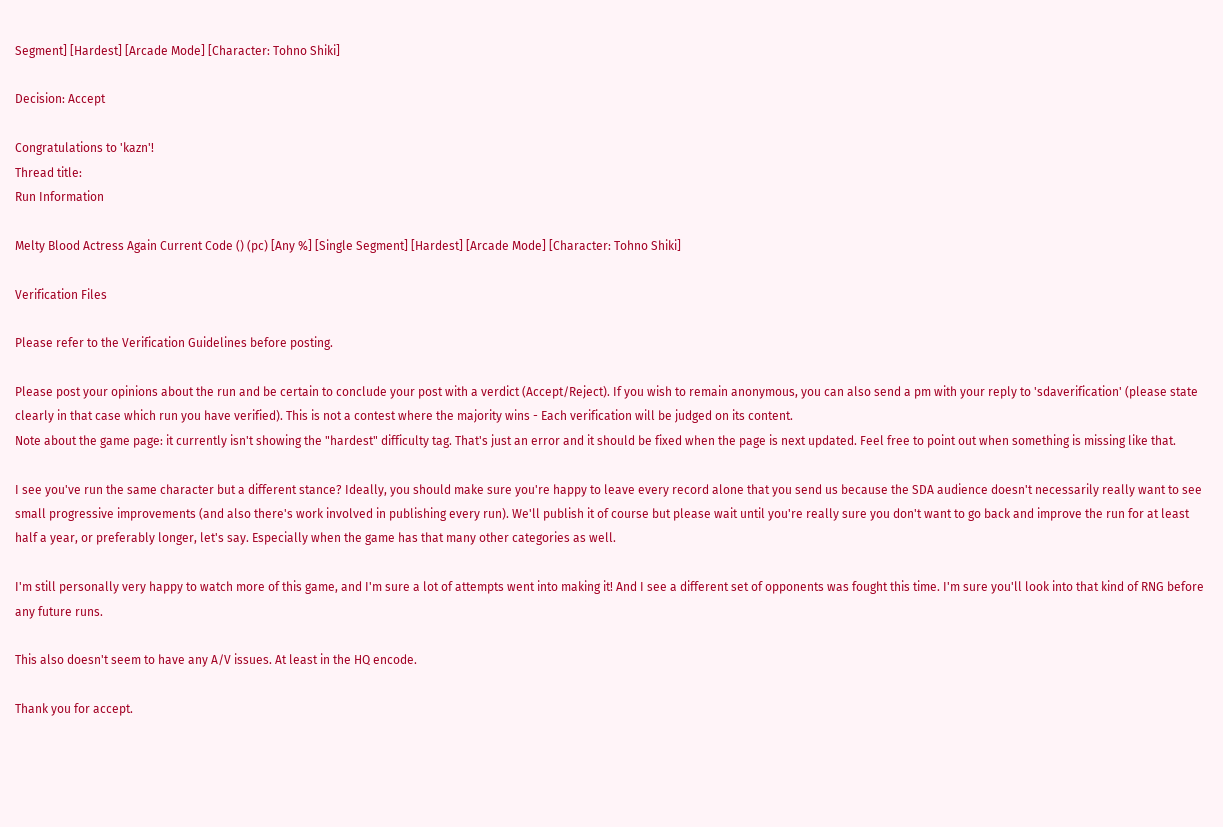Segment] [Hardest] [Arcade Mode] [Character: Tohno Shiki]

Decision: Accept

Congratulations to 'kazn'!
Thread title:
Run Information

Melty Blood Actress Again Current Code () (pc) [Any %] [Single Segment] [Hardest] [Arcade Mode] [Character: Tohno Shiki]

Verification Files

Please refer to the Verification Guidelines before posting.

Please post your opinions about the run and be certain to conclude your post with a verdict (Accept/Reject). If you wish to remain anonymous, you can also send a pm with your reply to 'sdaverification' (please state clearly in that case which run you have verified). This is not a contest where the majority wins - Each verification will be judged on its content.
Note about the game page: it currently isn't showing the "hardest" difficulty tag. That's just an error and it should be fixed when the page is next updated. Feel free to point out when something is missing like that.

I see you've run the same character but a different stance? Ideally, you should make sure you're happy to leave every record alone that you send us because the SDA audience doesn't necessarily really want to see small progressive improvements (and also there's work involved in publishing every run). We'll publish it of course but please wait until you're really sure you don't want to go back and improve the run for at least half a year, or preferably longer, let's say. Especially when the game has that many other categories as well.

I'm still personally very happy to watch more of this game, and I'm sure a lot of attempts went into making it! And I see a different set of opponents was fought this time. I'm sure you'll look into that kind of RNG before any future runs.

This also doesn't seem to have any A/V issues. At least in the HQ encode.

Thank you for accept.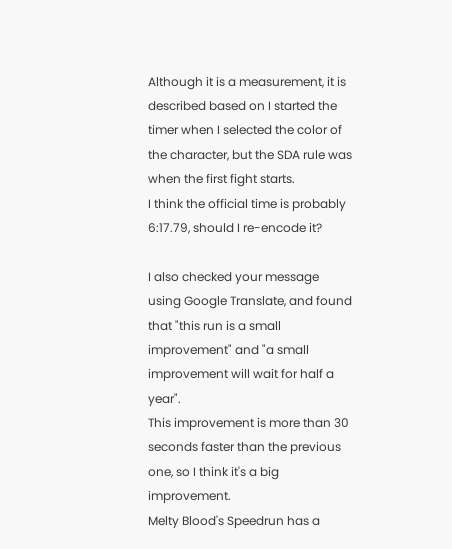Although it is a measurement, it is described based on I started the timer when I selected the color of the character, but the SDA rule was when the first fight starts.
I think the official time is probably 6:17.79, should I re-encode it?

I also checked your message using Google Translate, and found that "this run is a small improvement" and "a small improvement will wait for half a year".
This improvement is more than 30 seconds faster than the previous one, so I think it's a big improvement.
Melty Blood's Speedrun has a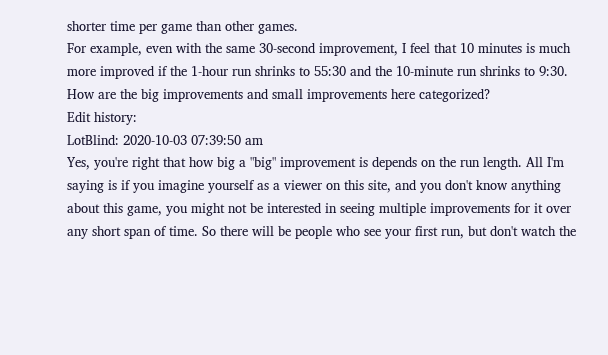shorter time per game than other games.
For example, even with the same 30-second improvement, I feel that 10 minutes is much more improved if the 1-hour run shrinks to 55:30 and the 10-minute run shrinks to 9:30.
How are the big improvements and small improvements here categorized?
Edit history:
LotBlind: 2020-10-03 07:39:50 am
Yes, you're right that how big a "big" improvement is depends on the run length. All I'm saying is if you imagine yourself as a viewer on this site, and you don't know anything about this game, you might not be interested in seeing multiple improvements for it over any short span of time. So there will be people who see your first run, but don't watch the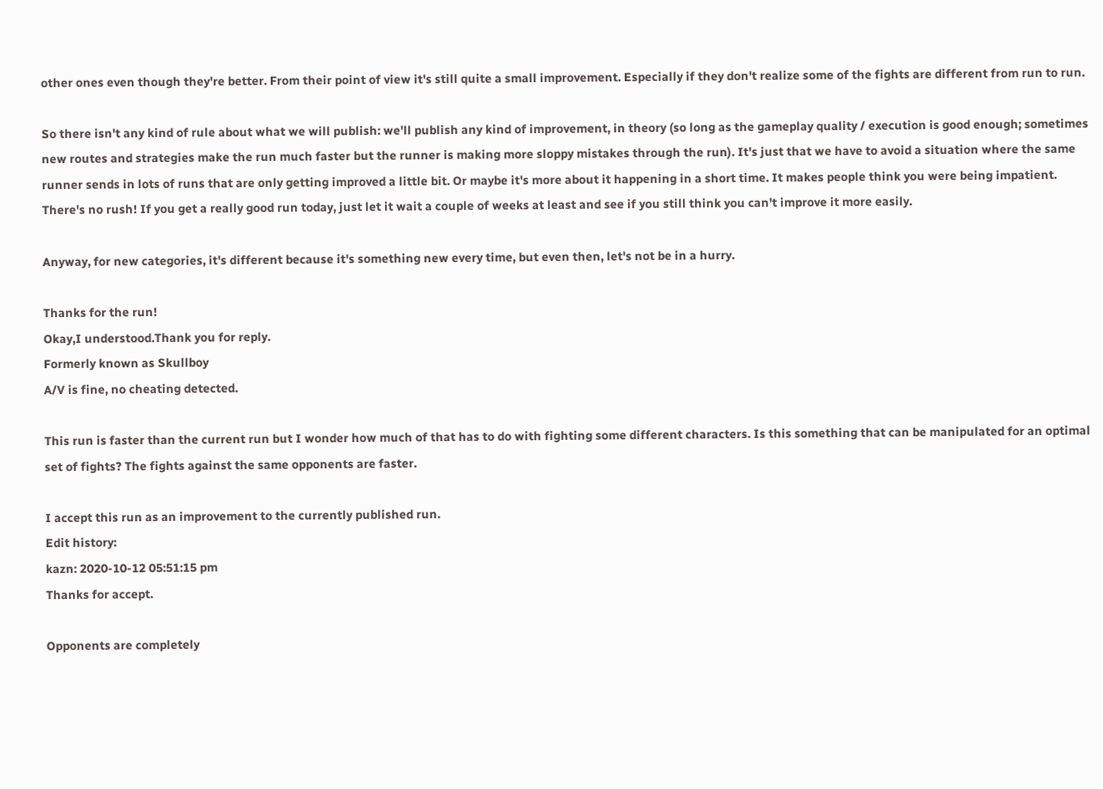other ones even though they're better. From their point of view it's still quite a small improvement. Especially if they don't realize some of the fights are different from run to run.

So there isn't any kind of rule about what we will publish: we'll publish any kind of improvement, in theory (so long as the gameplay quality / execution is good enough; sometimes new routes and strategies make the run much faster but the runner is making more sloppy mistakes through the run). It's just that we have to avoid a situation where the same runner sends in lots of runs that are only getting improved a little bit. Or maybe it's more about it happening in a short time. It makes people think you were being impatient. There's no rush! If you get a really good run today, just let it wait a couple of weeks at least and see if you still think you can't improve it more easily.

Anyway, for new categories, it's different because it's something new every time, but even then, let's not be in a hurry.

Thanks for the run!
Okay,I understood.Thank you for reply.
Formerly known as Skullboy
A/V is fine, no cheating detected.

This run is faster than the current run but I wonder how much of that has to do with fighting some different characters. Is this something that can be manipulated for an optimal set of fights? The fights against the same opponents are faster.

I accept this run as an improvement to the currently published run.
Edit history:
kazn: 2020-10-12 05:51:15 pm
Thanks for accept.

Opponents are completely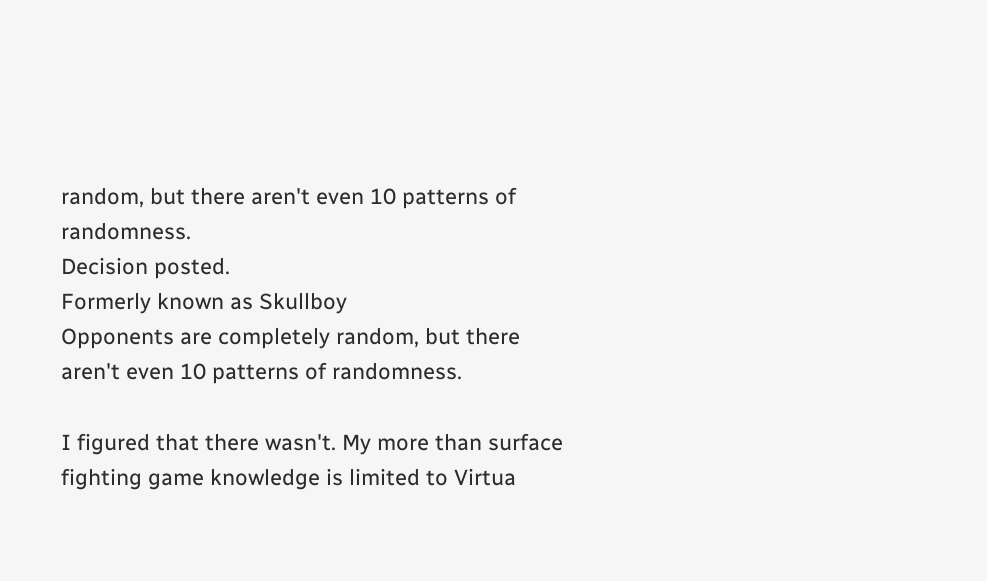random, but there aren't even 10 patterns of randomness.
Decision posted.
Formerly known as Skullboy
Opponents are completely random, but there aren't even 10 patterns of randomness.

I figured that there wasn't. My more than surface fighting game knowledge is limited to Virtua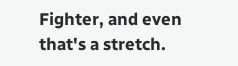Fighter, and even that's a stretch.